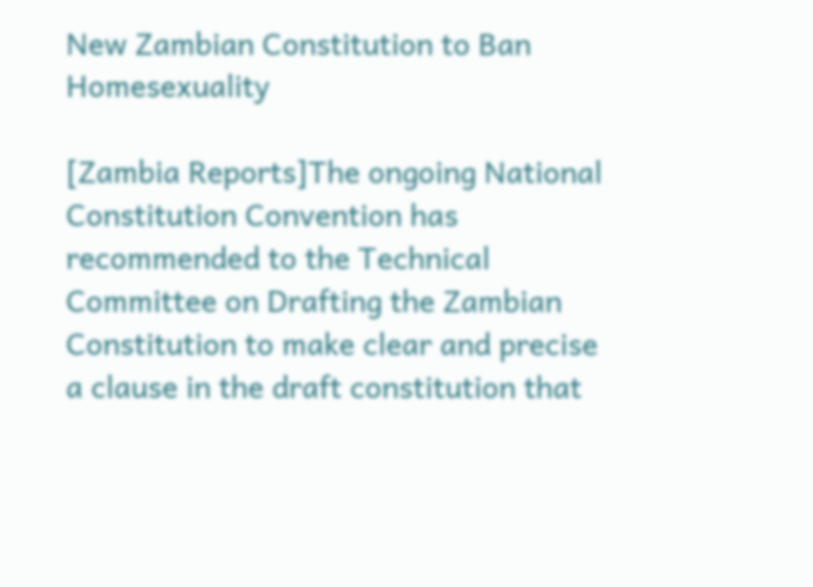New Zambian Constitution to Ban Homesexuality

[Zambia Reports]The ongoing National Constitution Convention has recommended to the Technical Committee on Drafting the Zambian Constitution to make clear and precise a clause in the draft constitution that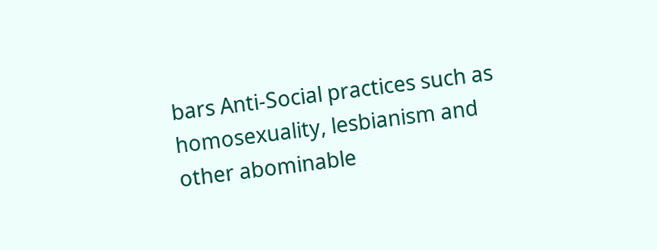bars Anti-Social practices such as homosexuality, lesbianism and other abominable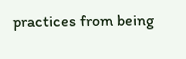practices from being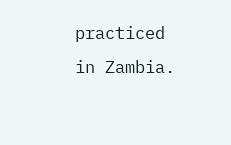practiced in Zambia.